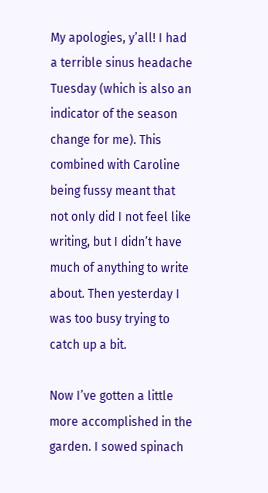My apologies, y’all! I had a terrible sinus headache Tuesday (which is also an indicator of the season change for me). This combined with Caroline being fussy meant that not only did I not feel like writing, but I didn’t have much of anything to write about. Then yesterday I was too busy trying to catch up a bit.

Now I’ve gotten a little more accomplished in the garden. I sowed spinach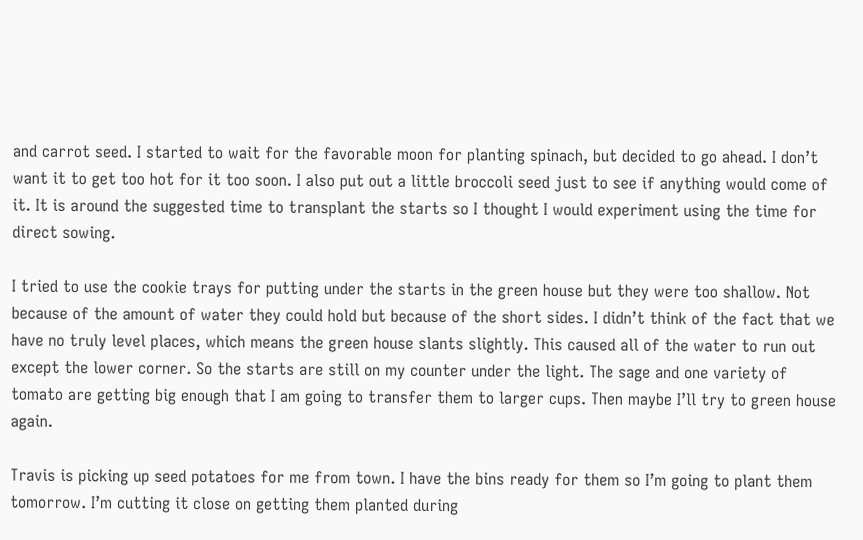and carrot seed. I started to wait for the favorable moon for planting spinach, but decided to go ahead. I don’t want it to get too hot for it too soon. I also put out a little broccoli seed just to see if anything would come of it. It is around the suggested time to transplant the starts so I thought I would experiment using the time for direct sowing.

I tried to use the cookie trays for putting under the starts in the green house but they were too shallow. Not because of the amount of water they could hold but because of the short sides. I didn’t think of the fact that we have no truly level places, which means the green house slants slightly. This caused all of the water to run out except the lower corner. So the starts are still on my counter under the light. The sage and one variety of tomato are getting big enough that I am going to transfer them to larger cups. Then maybe I’ll try to green house again.

Travis is picking up seed potatoes for me from town. I have the bins ready for them so I’m going to plant them tomorrow. I’m cutting it close on getting them planted during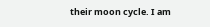their moon cycle. I am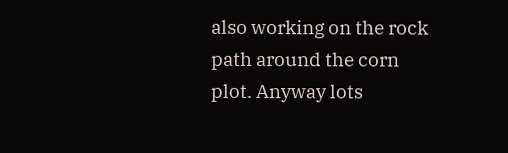also working on the rock path around the corn plot. Anyway lots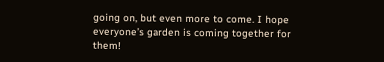going on, but even more to come. I hope everyone’s garden is coming together for them!